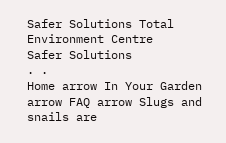Safer Solutions Total Environment Centre
Safer Solutions
. .
Home arrow In Your Garden arrow FAQ arrow Slugs and snails are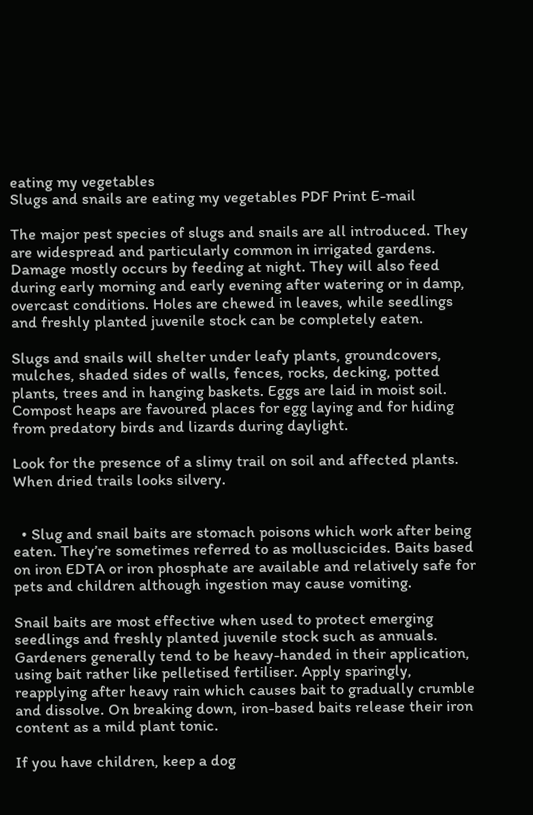eating my vegetables
Slugs and snails are eating my vegetables PDF Print E-mail

The major pest species of slugs and snails are all introduced. They are widespread and particularly common in irrigated gardens. Damage mostly occurs by feeding at night. They will also feed during early morning and early evening after watering or in damp, overcast conditions. Holes are chewed in leaves, while seedlings and freshly planted juvenile stock can be completely eaten.

Slugs and snails will shelter under leafy plants, groundcovers, mulches, shaded sides of walls, fences, rocks, decking, potted plants, trees and in hanging baskets. Eggs are laid in moist soil. Compost heaps are favoured places for egg laying and for hiding from predatory birds and lizards during daylight.

Look for the presence of a slimy trail on soil and affected plants. When dried trails looks silvery.


  • Slug and snail baits are stomach poisons which work after being eaten. They’re sometimes referred to as molluscicides. Baits based on iron EDTA or iron phosphate are available and relatively safe for pets and children although ingestion may cause vomiting.

Snail baits are most effective when used to protect emerging seedlings and freshly planted juvenile stock such as annuals. Gardeners generally tend to be heavy-handed in their application, using bait rather like pelletised fertiliser. Apply sparingly, reapplying after heavy rain which causes bait to gradually crumble and dissolve. On breaking down, iron-based baits release their iron content as a mild plant tonic.

If you have children, keep a dog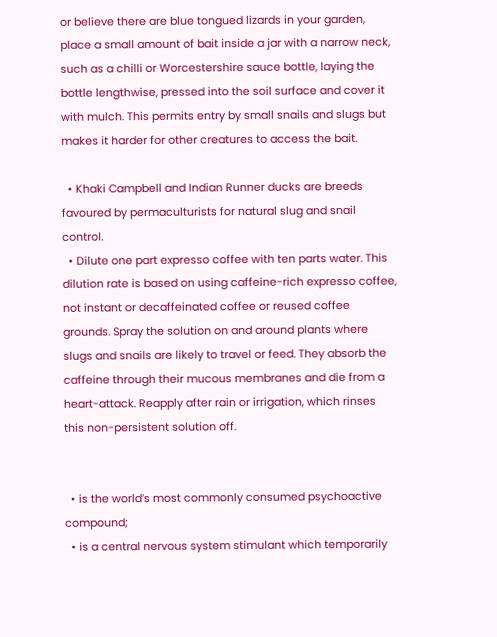or believe there are blue tongued lizards in your garden, place a small amount of bait inside a jar with a narrow neck, such as a chilli or Worcestershire sauce bottle, laying the bottle lengthwise, pressed into the soil surface and cover it with mulch. This permits entry by small snails and slugs but makes it harder for other creatures to access the bait.

  • Khaki Campbell and Indian Runner ducks are breeds favoured by permaculturists for natural slug and snail control.
  • Dilute one part expresso coffee with ten parts water. This dilution rate is based on using caffeine-rich expresso coffee, not instant or decaffeinated coffee or reused coffee grounds. Spray the solution on and around plants where slugs and snails are likely to travel or feed. They absorb the caffeine through their mucous membranes and die from a heart-attack. Reapply after rain or irrigation, which rinses this non-persistent solution off.


  • is the world’s most commonly consumed psychoactive compound;
  • is a central nervous system stimulant which temporarily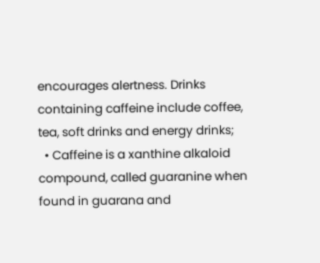encourages alertness. Drinks containing caffeine include coffee, tea, soft drinks and energy drinks;
  • Caffeine is a xanthine alkaloid compound, called guaranine when found in guarana and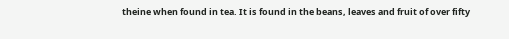theine when found in tea. It is found in the beans, leaves and fruit of over fifty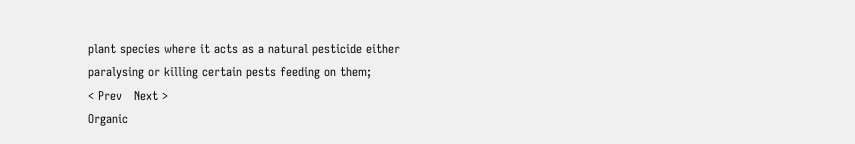plant species where it acts as a natural pesticide either paralysing or killing certain pests feeding on them;
< Prev   Next >
Organic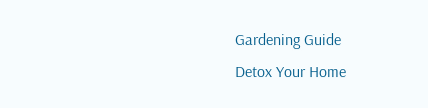Gardening Guide
Detox Your Home